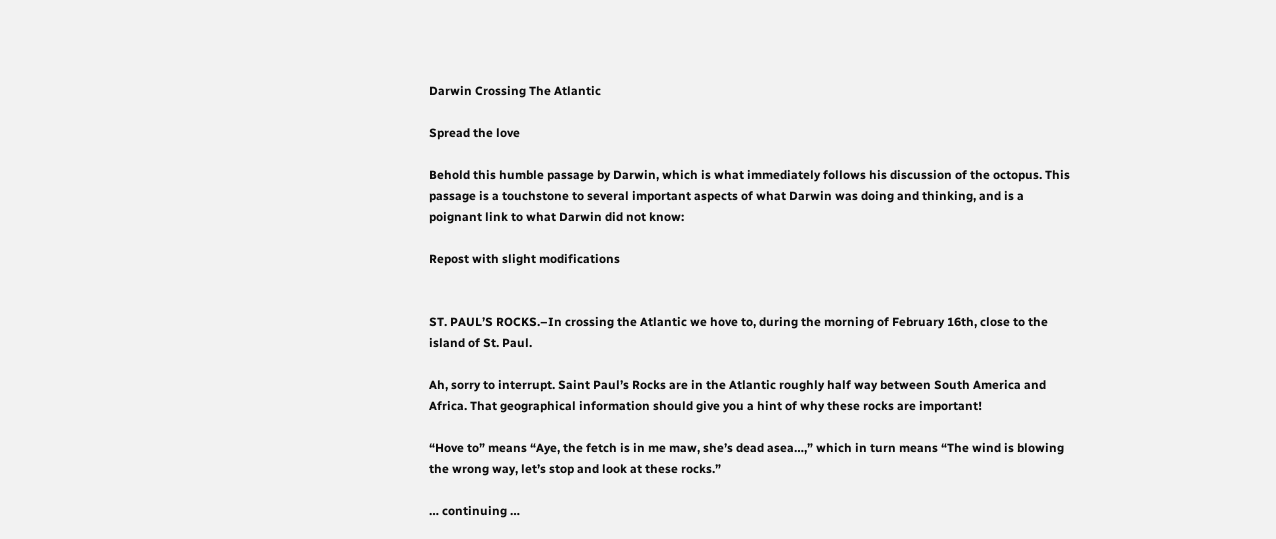Darwin Crossing The Atlantic

Spread the love

Behold this humble passage by Darwin, which is what immediately follows his discussion of the octopus. This passage is a touchstone to several important aspects of what Darwin was doing and thinking, and is a poignant link to what Darwin did not know:

Repost with slight modifications


ST. PAUL’S ROCKS.–In crossing the Atlantic we hove to, during the morning of February 16th, close to the island of St. Paul.

Ah, sorry to interrupt. Saint Paul’s Rocks are in the Atlantic roughly half way between South America and Africa. That geographical information should give you a hint of why these rocks are important!

“Hove to” means “Aye, the fetch is in me maw, she’s dead asea…,” which in turn means “The wind is blowing the wrong way, let’s stop and look at these rocks.”

… continuing …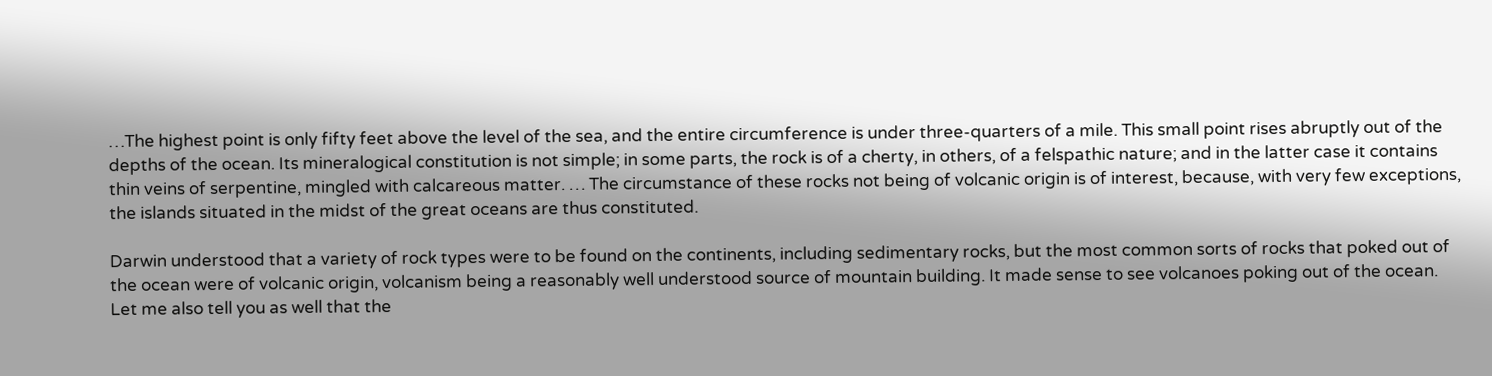…The highest point is only fifty feet above the level of the sea, and the entire circumference is under three-quarters of a mile. This small point rises abruptly out of the depths of the ocean. Its mineralogical constitution is not simple; in some parts, the rock is of a cherty, in others, of a felspathic nature; and in the latter case it contains thin veins of serpentine, mingled with calcareous matter. … The circumstance of these rocks not being of volcanic origin is of interest, because, with very few exceptions, the islands situated in the midst of the great oceans are thus constituted.

Darwin understood that a variety of rock types were to be found on the continents, including sedimentary rocks, but the most common sorts of rocks that poked out of the ocean were of volcanic origin, volcanism being a reasonably well understood source of mountain building. It made sense to see volcanoes poking out of the ocean.
Let me also tell you as well that the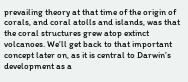prevailing theory at that time of the origin of corals, and coral atolls and islands, was that the coral structures grew atop extinct volcanoes. We’ll get back to that important concept later on, as it is central to Darwin’s development as a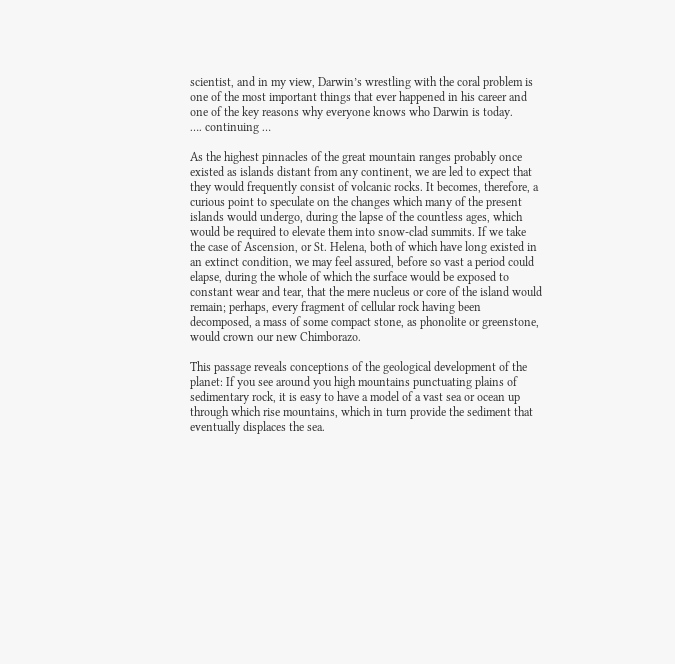scientist, and in my view, Darwin’s wrestling with the coral problem is one of the most important things that ever happened in his career and one of the key reasons why everyone knows who Darwin is today.
…. continuing …

As the highest pinnacles of the great mountain ranges probably once existed as islands distant from any continent, we are led to expect that they would frequently consist of volcanic rocks. It becomes, therefore, a curious point to speculate on the changes which many of the present islands would undergo, during the lapse of the countless ages, which would be required to elevate them into snow-clad summits. If we take the case of Ascension, or St. Helena, both of which have long existed in an extinct condition, we may feel assured, before so vast a period could elapse, during the whole of which the surface would be exposed to constant wear and tear, that the mere nucleus or core of the island would remain; perhaps, every fragment of cellular rock having been decomposed, a mass of some compact stone, as phonolite or greenstone, would crown our new Chimborazo.

This passage reveals conceptions of the geological development of the planet: If you see around you high mountains punctuating plains of sedimentary rock, it is easy to have a model of a vast sea or ocean up through which rise mountains, which in turn provide the sediment that eventually displaces the sea.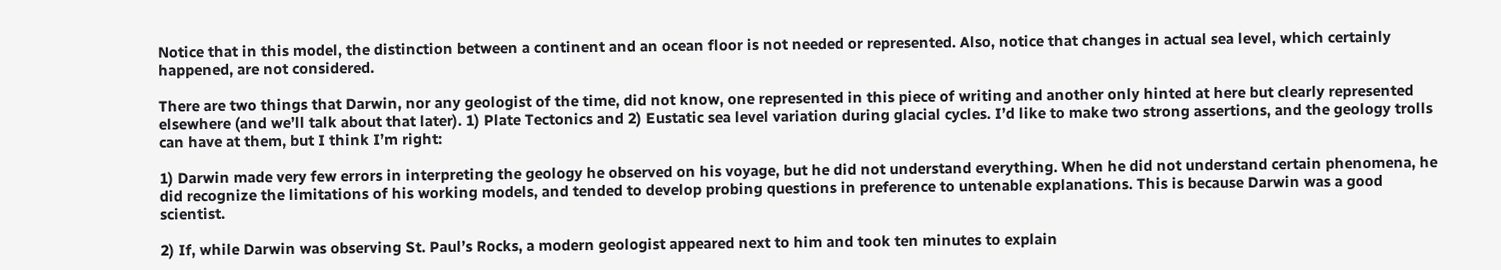Notice that in this model, the distinction between a continent and an ocean floor is not needed or represented. Also, notice that changes in actual sea level, which certainly happened, are not considered.

There are two things that Darwin, nor any geologist of the time, did not know, one represented in this piece of writing and another only hinted at here but clearly represented elsewhere (and we’ll talk about that later). 1) Plate Tectonics and 2) Eustatic sea level variation during glacial cycles. I’d like to make two strong assertions, and the geology trolls can have at them, but I think I’m right:

1) Darwin made very few errors in interpreting the geology he observed on his voyage, but he did not understand everything. When he did not understand certain phenomena, he did recognize the limitations of his working models, and tended to develop probing questions in preference to untenable explanations. This is because Darwin was a good scientist.

2) If, while Darwin was observing St. Paul’s Rocks, a modern geologist appeared next to him and took ten minutes to explain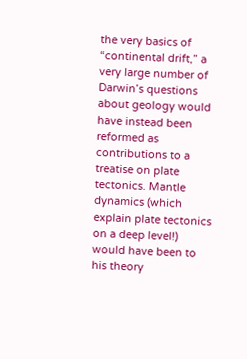the very basics of “continental drift,” a very large number of Darwin’s questions about geology would have instead been reformed as contributions to a treatise on plate tectonics. Mantle dynamics (which explain plate tectonics on a deep level!) would have been to his theory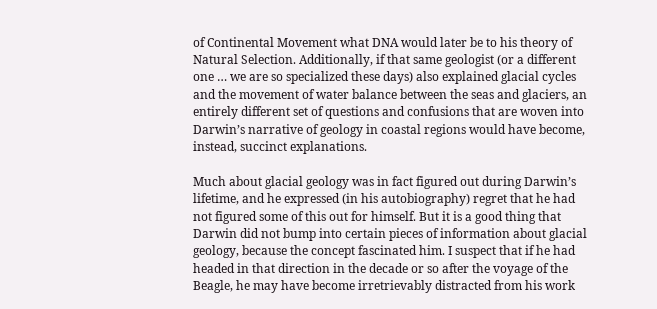of Continental Movement what DNA would later be to his theory of Natural Selection. Additionally, if that same geologist (or a different one … we are so specialized these days) also explained glacial cycles and the movement of water balance between the seas and glaciers, an entirely different set of questions and confusions that are woven into Darwin’s narrative of geology in coastal regions would have become, instead, succinct explanations.

Much about glacial geology was in fact figured out during Darwin’s lifetime, and he expressed (in his autobiography) regret that he had not figured some of this out for himself. But it is a good thing that Darwin did not bump into certain pieces of information about glacial geology, because the concept fascinated him. I suspect that if he had headed in that direction in the decade or so after the voyage of the Beagle, he may have become irretrievably distracted from his work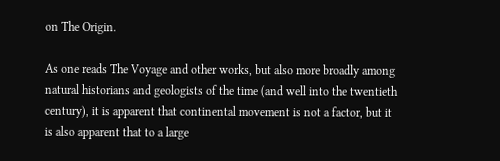on The Origin.

As one reads The Voyage and other works, but also more broadly among natural historians and geologists of the time (and well into the twentieth century), it is apparent that continental movement is not a factor, but it is also apparent that to a large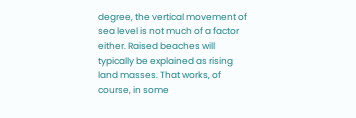degree, the vertical movement of sea level is not much of a factor either. Raised beaches will typically be explained as rising land masses. That works, of course, in some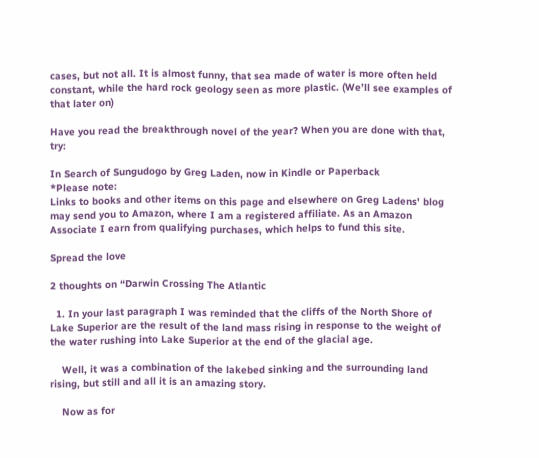cases, but not all. It is almost funny, that sea made of water is more often held constant, while the hard rock geology seen as more plastic. (We’ll see examples of that later on)

Have you read the breakthrough novel of the year? When you are done with that, try:

In Search of Sungudogo by Greg Laden, now in Kindle or Paperback
*Please note:
Links to books and other items on this page and elsewhere on Greg Ladens' blog may send you to Amazon, where I am a registered affiliate. As an Amazon Associate I earn from qualifying purchases, which helps to fund this site.

Spread the love

2 thoughts on “Darwin Crossing The Atlantic

  1. In your last paragraph I was reminded that the cliffs of the North Shore of Lake Superior are the result of the land mass rising in response to the weight of the water rushing into Lake Superior at the end of the glacial age.

    Well, it was a combination of the lakebed sinking and the surrounding land rising, but still and all it is an amazing story.

    Now as for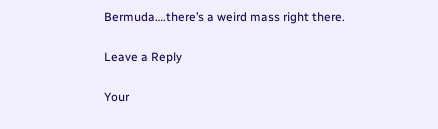Bermuda….there’s a weird mass right there.

Leave a Reply

Your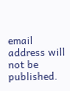email address will not be published.